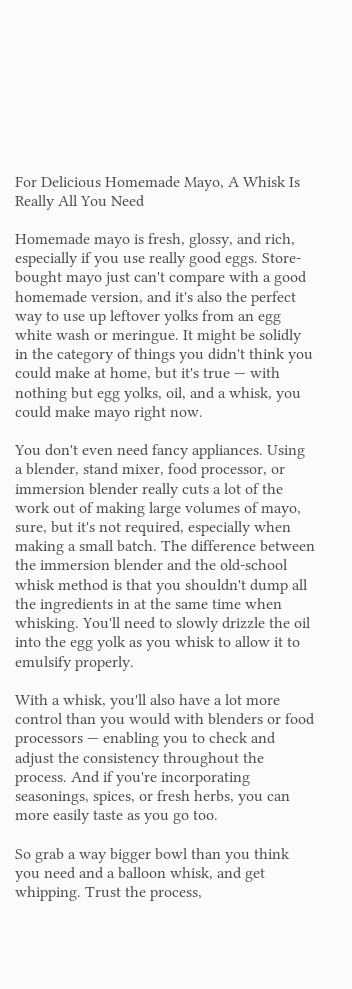For Delicious Homemade Mayo, A Whisk Is Really All You Need

Homemade mayo is fresh, glossy, and rich, especially if you use really good eggs. Store-bought mayo just can't compare with a good homemade version, and it's also the perfect way to use up leftover yolks from an egg white wash or meringue. It might be solidly in the category of things you didn't think you could make at home, but it's true — with nothing but egg yolks, oil, and a whisk, you could make mayo right now.

You don't even need fancy appliances. Using a blender, stand mixer, food processor, or immersion blender really cuts a lot of the work out of making large volumes of mayo, sure, but it's not required, especially when making a small batch. The difference between the immersion blender and the old-school whisk method is that you shouldn't dump all the ingredients in at the same time when whisking. You'll need to slowly drizzle the oil into the egg yolk as you whisk to allow it to emulsify properly.

With a whisk, you'll also have a lot more control than you would with blenders or food processors — enabling you to check and adjust the consistency throughout the process. And if you're incorporating seasonings, spices, or fresh herbs, you can more easily taste as you go too.

So grab a way bigger bowl than you think you need and a balloon whisk, and get whipping. Trust the process,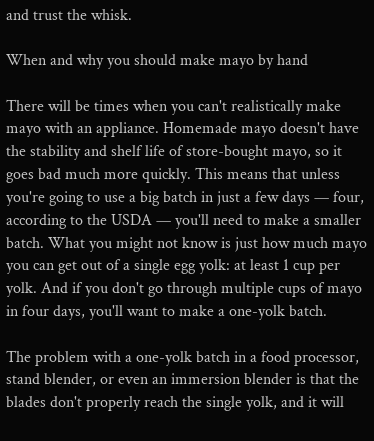and trust the whisk.

When and why you should make mayo by hand

There will be times when you can't realistically make mayo with an appliance. Homemade mayo doesn't have the stability and shelf life of store-bought mayo, so it goes bad much more quickly. This means that unless you're going to use a big batch in just a few days — four, according to the USDA — you'll need to make a smaller batch. What you might not know is just how much mayo you can get out of a single egg yolk: at least 1 cup per yolk. And if you don't go through multiple cups of mayo in four days, you'll want to make a one-yolk batch.

The problem with a one-yolk batch in a food processor, stand blender, or even an immersion blender is that the blades don't properly reach the single yolk, and it will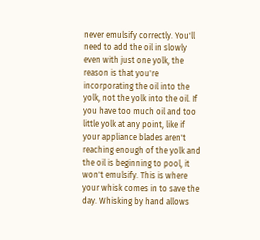never emulsify correctly. You'll need to add the oil in slowly even with just one yolk, the reason is that you're incorporating the oil into the yolk, not the yolk into the oil. If you have too much oil and too little yolk at any point, like if your appliance blades aren't reaching enough of the yolk and the oil is beginning to pool, it won't emulsify. This is where your whisk comes in to save the day. Whisking by hand allows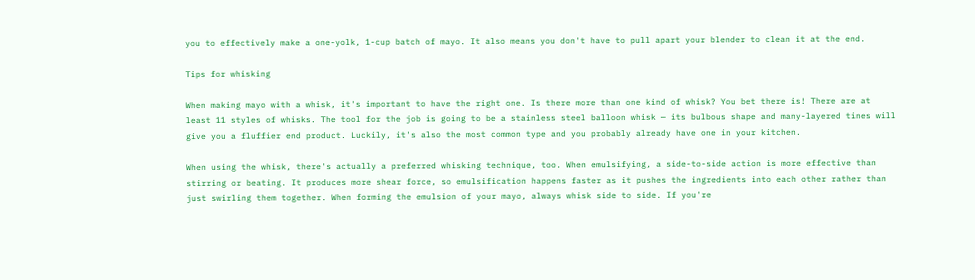you to effectively make a one-yolk, 1-cup batch of mayo. It also means you don't have to pull apart your blender to clean it at the end.

Tips for whisking

When making mayo with a whisk, it's important to have the right one. Is there more than one kind of whisk? You bet there is! There are at least 11 styles of whisks. The tool for the job is going to be a stainless steel balloon whisk — its bulbous shape and many-layered tines will give you a fluffier end product. Luckily, it's also the most common type and you probably already have one in your kitchen.

When using the whisk, there's actually a preferred whisking technique, too. When emulsifying, a side-to-side action is more effective than stirring or beating. It produces more shear force, so emulsification happens faster as it pushes the ingredients into each other rather than just swirling them together. When forming the emulsion of your mayo, always whisk side to side. If you're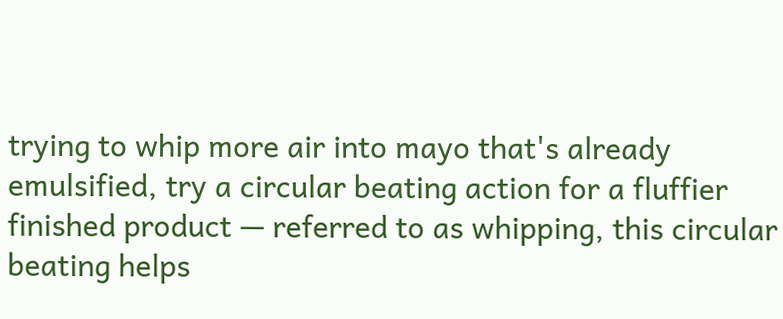trying to whip more air into mayo that's already emulsified, try a circular beating action for a fluffier finished product — referred to as whipping, this circular beating helps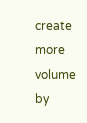create more volume by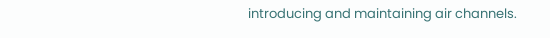introducing and maintaining air channels.